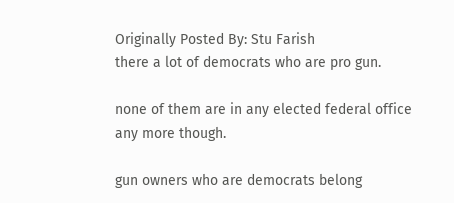Originally Posted By: Stu Farish
there a lot of democrats who are pro gun.

none of them are in any elected federal office any more though.

gun owners who are democrats belong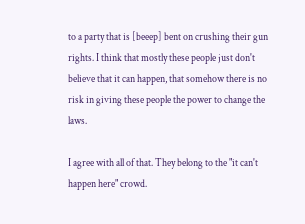to a party that is [beeep] bent on crushing their gun rights. I think that mostly these people just don't believe that it can happen, that somehow there is no risk in giving these people the power to change the laws.

I agree with all of that. They belong to the "it can't happen here" crowd.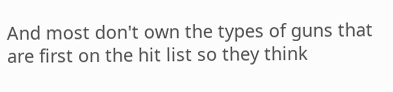And most don't own the types of guns that are first on the hit list so they think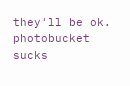they'll be ok.
photobucket sucks